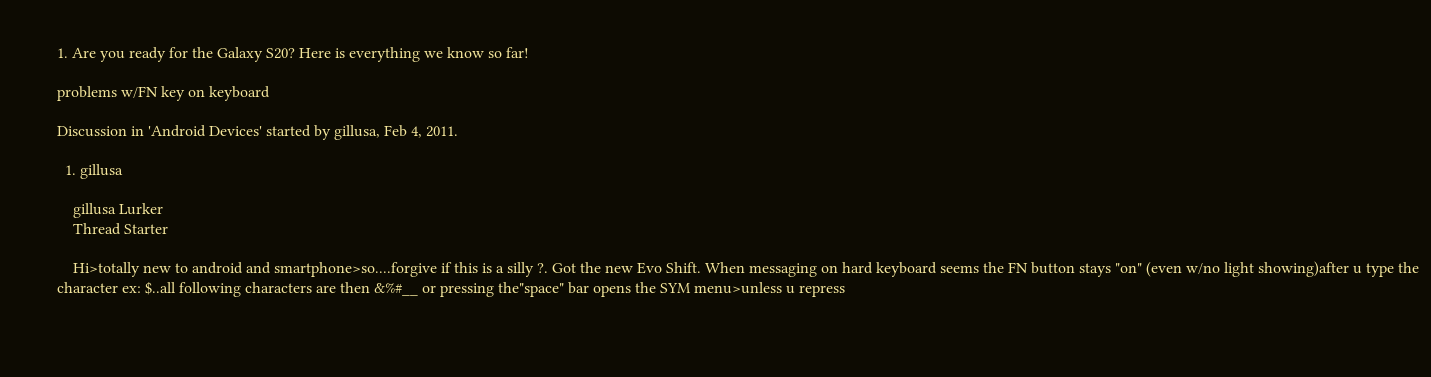1. Are you ready for the Galaxy S20? Here is everything we know so far!

problems w/FN key on keyboard

Discussion in 'Android Devices' started by gillusa, Feb 4, 2011.

  1. gillusa

    gillusa Lurker
    Thread Starter

    Hi>totally new to android and smartphone>so....forgive if this is a silly ?. Got the new Evo Shift. When messaging on hard keyboard seems the FN button stays "on" (even w/no light showing)after u type the character ex: $..all following characters are then &%#__ or pressing the"space" bar opens the SYM menu>unless u repress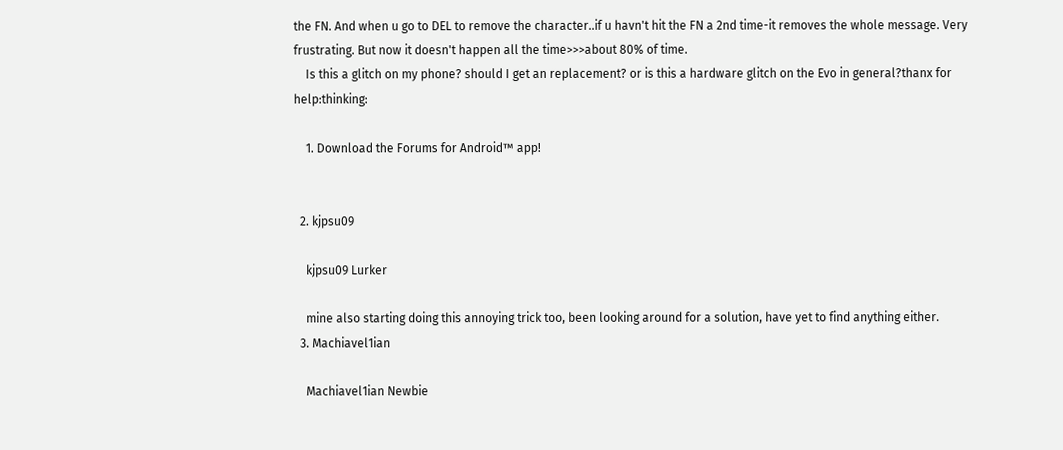the FN. And when u go to DEL to remove the character..if u havn't hit the FN a 2nd time-it removes the whole message. Very frustrating. But now it doesn't happen all the time>>>about 80% of time.
    Is this a glitch on my phone? should I get an replacement? or is this a hardware glitch on the Evo in general?thanx for help:thinking:

    1. Download the Forums for Android™ app!


  2. kjpsu09

    kjpsu09 Lurker

    mine also starting doing this annoying trick too, been looking around for a solution, have yet to find anything either.
  3. Machiavel1ian

    Machiavel1ian Newbie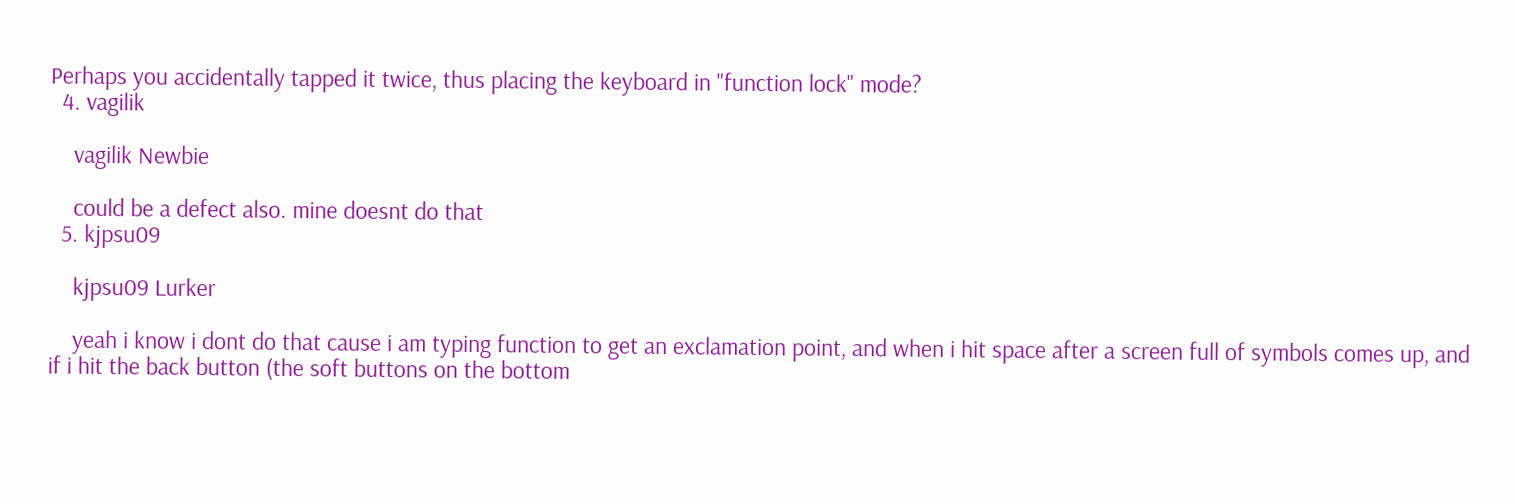Perhaps you accidentally tapped it twice, thus placing the keyboard in "function lock" mode?
  4. vagilik

    vagilik Newbie

    could be a defect also. mine doesnt do that
  5. kjpsu09

    kjpsu09 Lurker

    yeah i know i dont do that cause i am typing function to get an exclamation point, and when i hit space after a screen full of symbols comes up, and if i hit the back button (the soft buttons on the bottom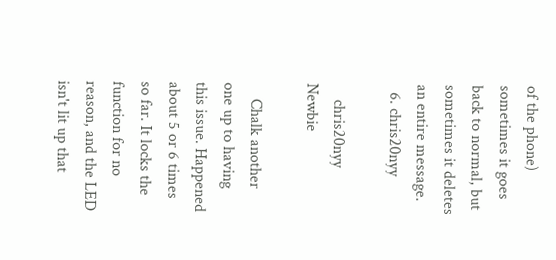of the phone) sometimes it goes back to normal, but sometimes it deletes an entire message.
  6. chris20nyy

    chris20nyy Newbie

    Chalk another one up to having this issue. Happened about 5 or 6 times so far. It locks the function for no reason, and the LED isn't lit up that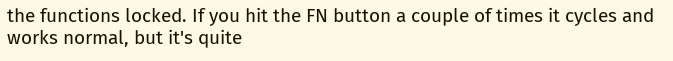the functions locked. If you hit the FN button a couple of times it cycles and works normal, but it's quite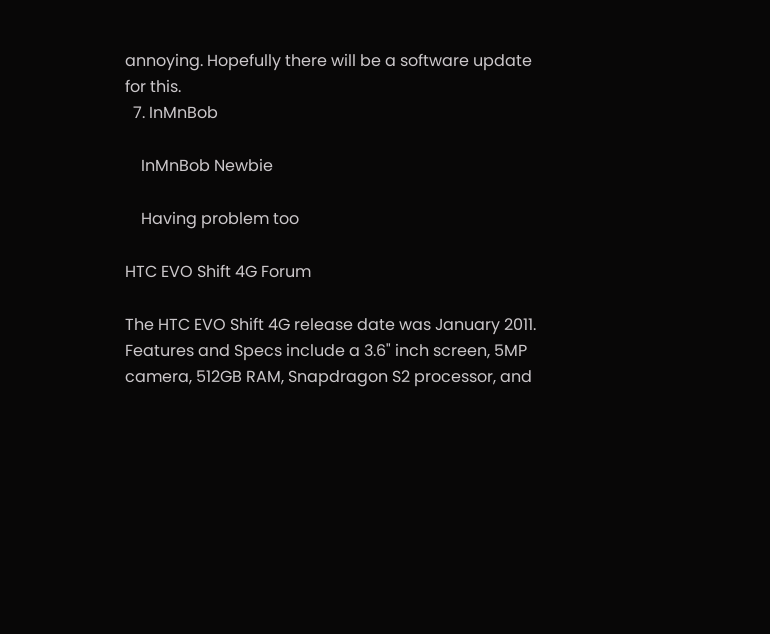annoying. Hopefully there will be a software update for this.
  7. InMnBob

    InMnBob Newbie

    Having problem too

HTC EVO Shift 4G Forum

The HTC EVO Shift 4G release date was January 2011. Features and Specs include a 3.6" inch screen, 5MP camera, 512GB RAM, Snapdragon S2 processor, and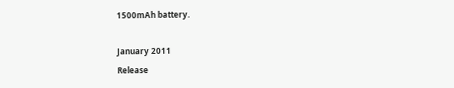1500mAh battery.

January 2011
Release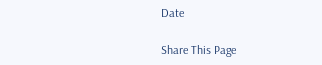Date

Share This Page